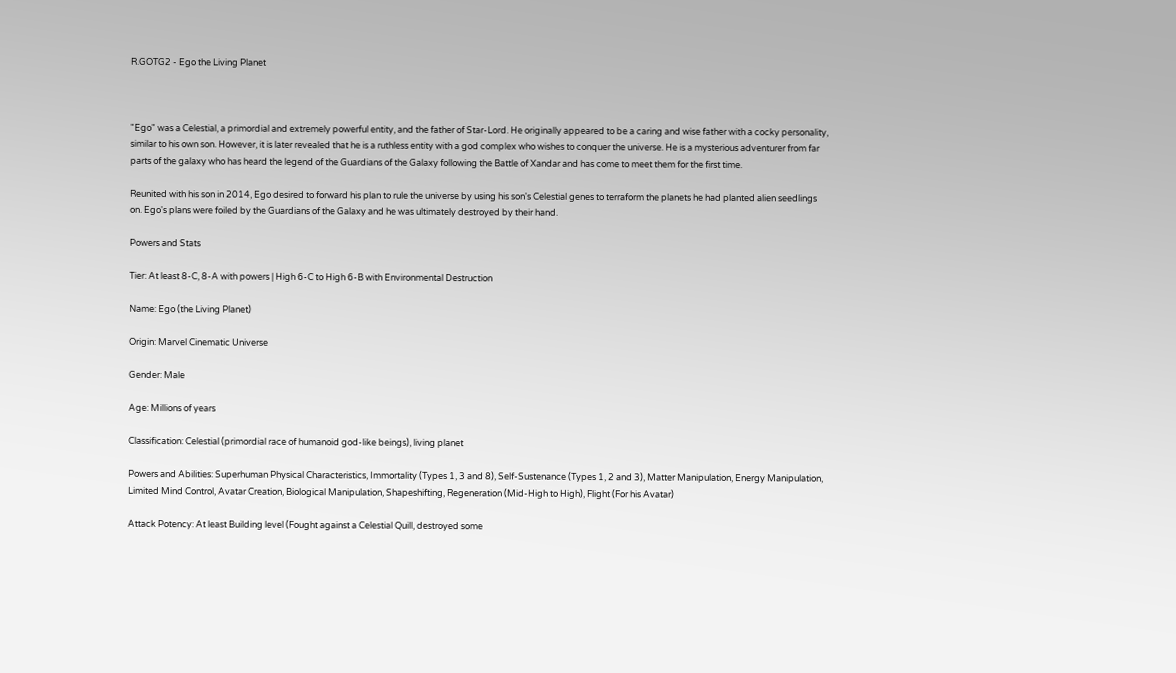R.GOTG2 - Ego the Living Planet



"Ego" was a Celestial, a primordial and extremely powerful entity, and the father of Star-Lord. He originally appeared to be a caring and wise father with a cocky personality, similar to his own son. However, it is later revealed that he is a ruthless entity with a god complex who wishes to conquer the universe. He is a mysterious adventurer from far parts of the galaxy who has heard the legend of the Guardians of the Galaxy following the Battle of Xandar and has come to meet them for the first time.

Reunited with his son in 2014, Ego desired to forward his plan to rule the universe by using his son's Celestial genes to terraform the planets he had planted alien seedlings on. Ego's plans were foiled by the Guardians of the Galaxy and he was ultimately destroyed by their hand.

Powers and Stats

Tier: At least 8-C, 8-A with powers | High 6-C to High 6-B with Environmental Destruction

Name: Ego (the Living Planet)

Origin: Marvel Cinematic Universe

Gender: Male

Age: Millions of years

Classification: Celestial (primordial race of humanoid god-like beings), living planet

Powers and Abilities: Superhuman Physical Characteristics, Immortality (Types 1, 3 and 8), Self-Sustenance (Types 1, 2 and 3), Matter Manipulation, Energy Manipulation, Limited Mind Control, Avatar Creation, Biological Manipulation, Shapeshifting, Regeneration (Mid-High to High), Flight (For his Avatar)

Attack Potency: At least Building level (Fought against a Celestial Quill, destroyed some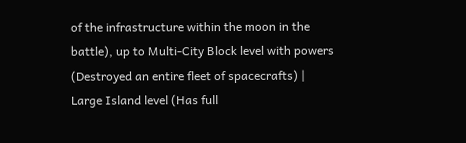of the infrastructure within the moon in the battle), up to Multi-City Block level with powers (Destroyed an entire fleet of spacecrafts) | Large Island level (Has full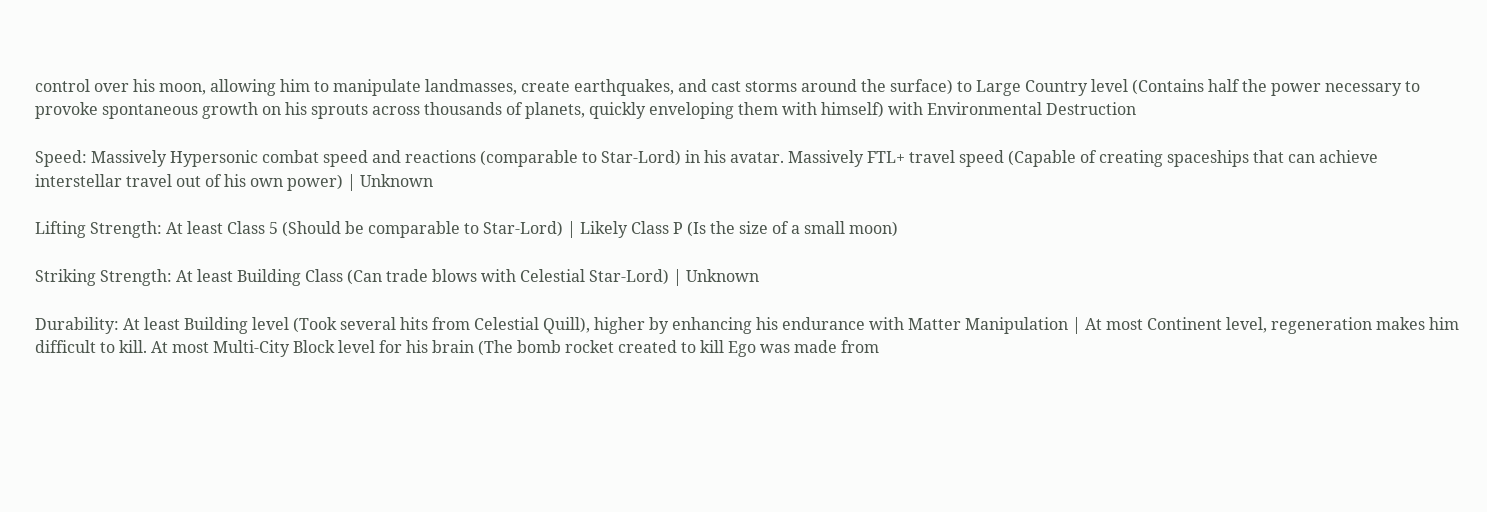control over his moon, allowing him to manipulate landmasses, create earthquakes, and cast storms around the surface) to Large Country level (Contains half the power necessary to provoke spontaneous growth on his sprouts across thousands of planets, quickly enveloping them with himself) with Environmental Destruction

Speed: Massively Hypersonic combat speed and reactions (comparable to Star-Lord) in his avatar. Massively FTL+ travel speed (Capable of creating spaceships that can achieve interstellar travel out of his own power) | Unknown

Lifting Strength: At least Class 5 (Should be comparable to Star-Lord) | Likely Class P (Is the size of a small moon)

Striking Strength: At least Building Class (Can trade blows with Celestial Star-Lord) | Unknown

Durability: At least Building level (Took several hits from Celestial Quill), higher by enhancing his endurance with Matter Manipulation | At most Continent level, regeneration makes him difficult to kill. At most Multi-City Block level for his brain (The bomb rocket created to kill Ego was made from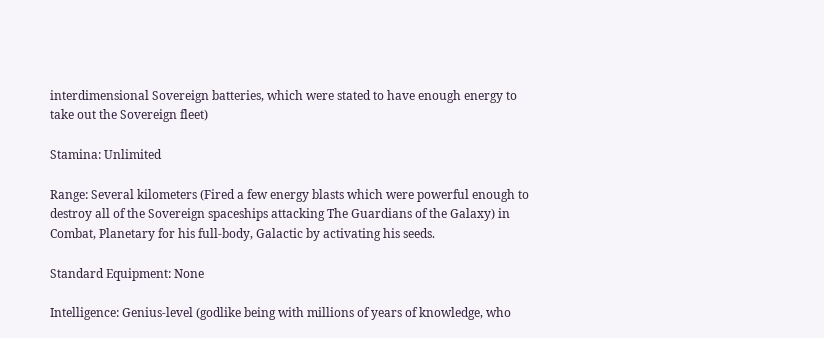interdimensional Sovereign batteries, which were stated to have enough energy to take out the Sovereign fleet)

Stamina: Unlimited

Range: Several kilometers (Fired a few energy blasts which were powerful enough to destroy all of the Sovereign spaceships attacking The Guardians of the Galaxy) in Combat, Planetary for his full-body, Galactic by activating his seeds.

Standard Equipment: None

Intelligence: Genius-level (godlike being with millions of years of knowledge, who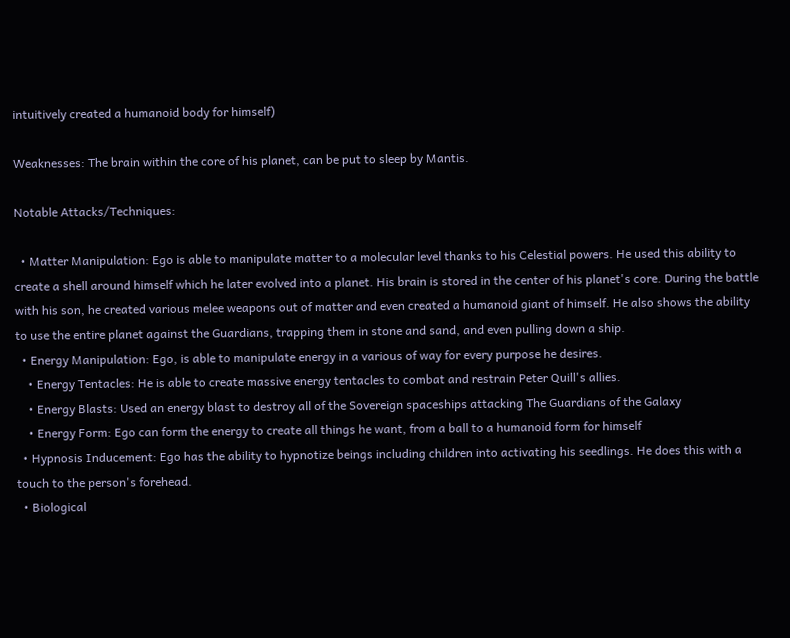intuitively created a humanoid body for himself)

Weaknesses: The brain within the core of his planet, can be put to sleep by Mantis.

Notable Attacks/Techniques:

  • Matter Manipulation: Ego is able to manipulate matter to a molecular level thanks to his Celestial powers. He used this ability to create a shell around himself which he later evolved into a planet. His brain is stored in the center of his planet's core. During the battle with his son, he created various melee weapons out of matter and even created a humanoid giant of himself. He also shows the ability to use the entire planet against the Guardians, trapping them in stone and sand, and even pulling down a ship.
  • Energy Manipulation: Ego, is able to manipulate energy in a various of way for every purpose he desires.
    • Energy Tentacles: He is able to create massive energy tentacles to combat and restrain Peter Quill's allies.
    • Energy Blasts: Used an energy blast to destroy all of the Sovereign spaceships attacking The Guardians of the Galaxy
    • Energy Form: Ego can form the energy to create all things he want, from a ball to a humanoid form for himself
  • Hypnosis Inducement: Ego has the ability to hypnotize beings including children into activating his seedlings. He does this with a touch to the person's forehead.
  • Biological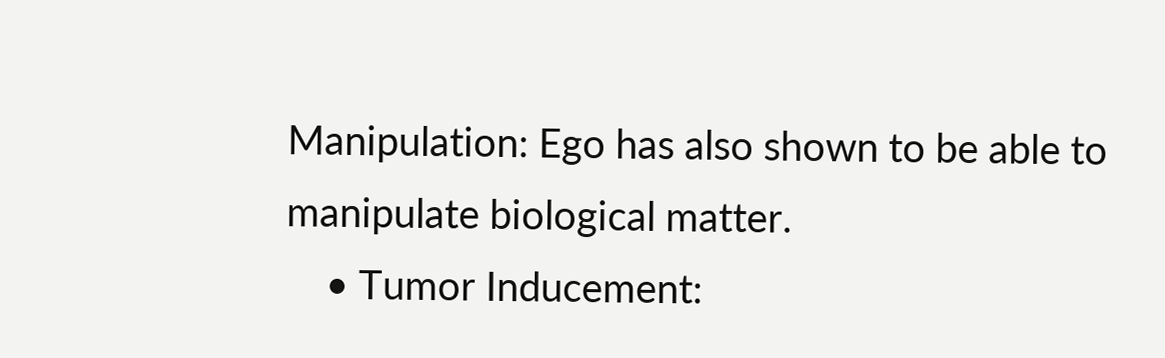Manipulation: Ego has also shown to be able to manipulate biological matter.
    • Tumor Inducement: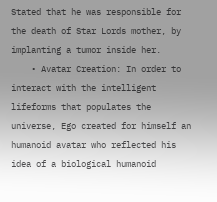Stated that he was responsible for the death of Star Lords mother, by implanting a tumor inside her.
    • Avatar Creation: In order to interact with the intelligent lifeforms that populates the universe, Ego created for himself an humanoid avatar who reflected his idea of a biological humanoid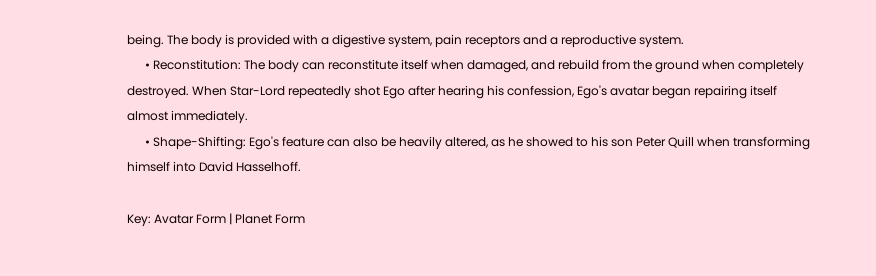being. The body is provided with a digestive system, pain receptors and a reproductive system.
      • Reconstitution: The body can reconstitute itself when damaged, and rebuild from the ground when completely destroyed. When Star-Lord repeatedly shot Ego after hearing his confession, Ego's avatar began repairing itself almost immediately.
      • Shape-Shifting: Ego's feature can also be heavily altered, as he showed to his son Peter Quill when transforming himself into David Hasselhoff.

Key: Avatar Form | Planet Form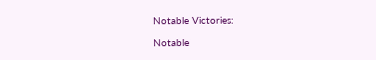Notable Victories:

Notable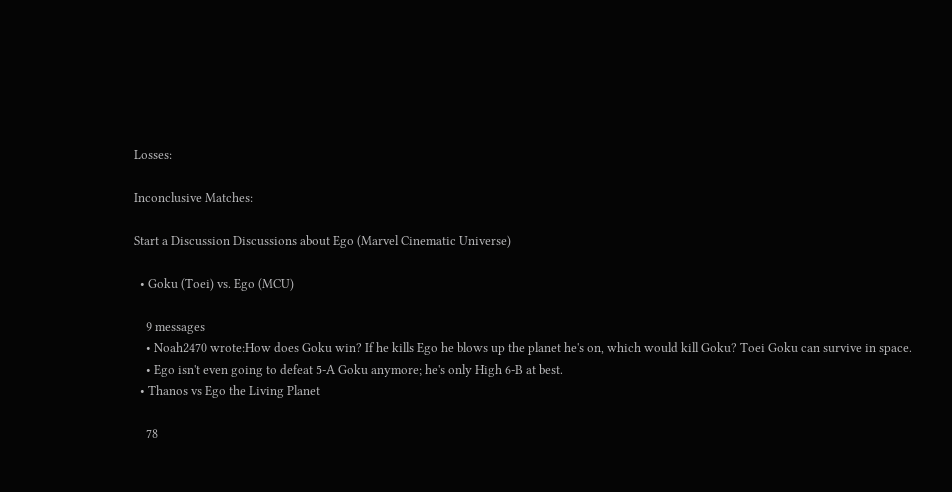Losses:

Inconclusive Matches:

Start a Discussion Discussions about Ego (Marvel Cinematic Universe)

  • Goku (Toei) vs. Ego (MCU)

    9 messages
    • Noah2470 wrote:How does Goku win? If he kills Ego he blows up the planet he's on, which would kill Goku? Toei Goku can survive in space.
    • Ego isn't even going to defeat 5-A Goku anymore; he's only High 6-B at best.
  • Thanos vs Ego the Living Planet

    78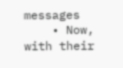messages
    • Now, with their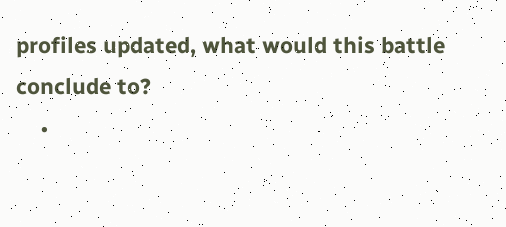profiles updated, what would this battle conclude to?
    •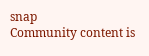snap
Community content is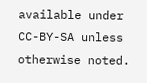available under CC-BY-SA unless otherwise noted.